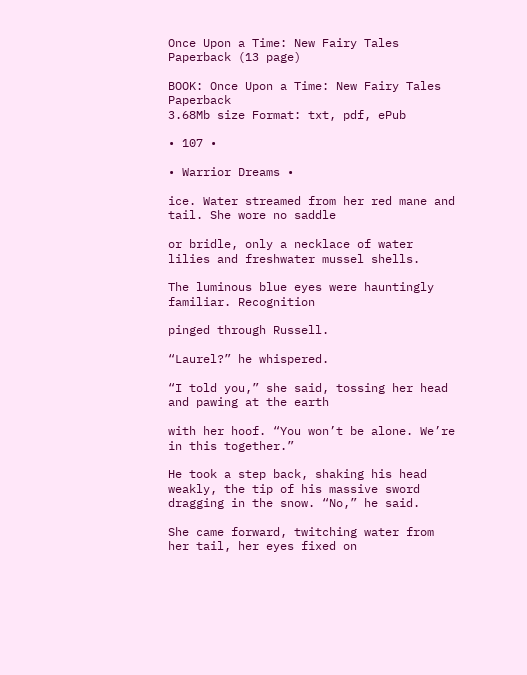Once Upon a Time: New Fairy Tales Paperback (13 page)

BOOK: Once Upon a Time: New Fairy Tales Paperback
3.68Mb size Format: txt, pdf, ePub

• 107 •

• Warrior Dreams •

ice. Water streamed from her red mane and tail. She wore no saddle

or bridle, only a necklace of water lilies and freshwater mussel shells.

The luminous blue eyes were hauntingly familiar. Recognition

pinged through Russell.

“Laurel?” he whispered.

“I told you,” she said, tossing her head and pawing at the earth

with her hoof. “You won’t be alone. We’re in this together.”

He took a step back, shaking his head weakly, the tip of his massive sword dragging in the snow. “No,” he said.

She came forward, twitching water from her tail, her eyes fixed on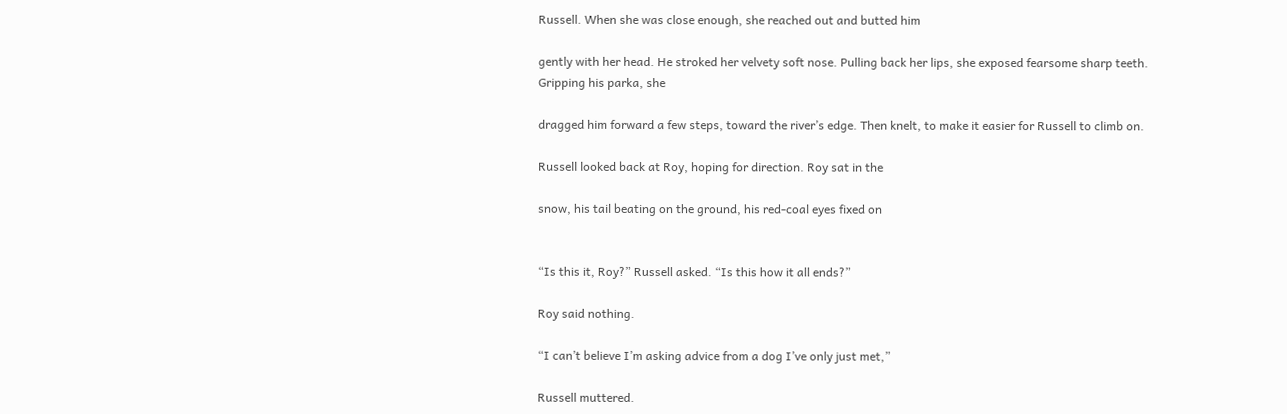Russell. When she was close enough, she reached out and butted him

gently with her head. He stroked her velvety soft nose. Pulling back her lips, she exposed fearsome sharp teeth. Gripping his parka, she

dragged him forward a few steps, toward the river’s edge. Then knelt, to make it easier for Russell to climb on.

Russell looked back at Roy, hoping for direction. Roy sat in the

snow, his tail beating on the ground, his red-coal eyes fixed on


“Is this it, Roy?” Russell asked. “Is this how it all ends?”

Roy said nothing.

“I can’t believe I’m asking advice from a dog I’ve only just met,”

Russell muttered.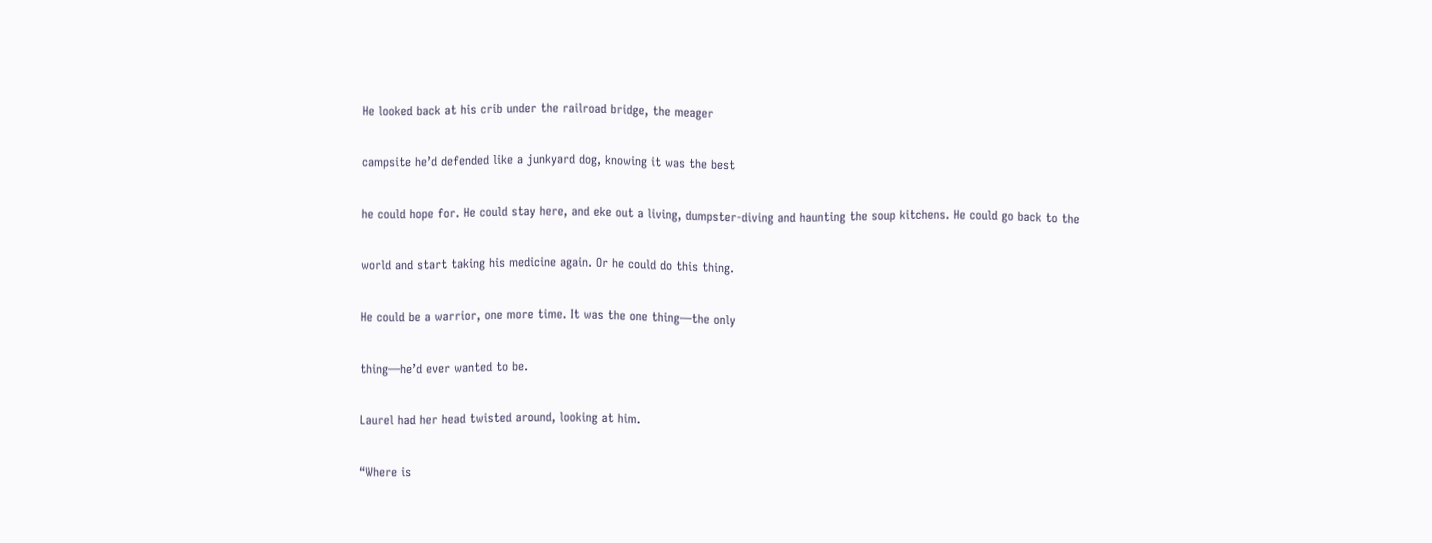He looked back at his crib under the railroad bridge, the meager

campsite he’d defended like a junkyard dog, knowing it was the best

he could hope for. He could stay here, and eke out a living, dumpster-diving and haunting the soup kitchens. He could go back to the

world and start taking his medicine again. Or he could do this thing.

He could be a warrior, one more time. It was the one thing—the only

thing—he’d ever wanted to be.

Laurel had her head twisted around, looking at him.

“Where is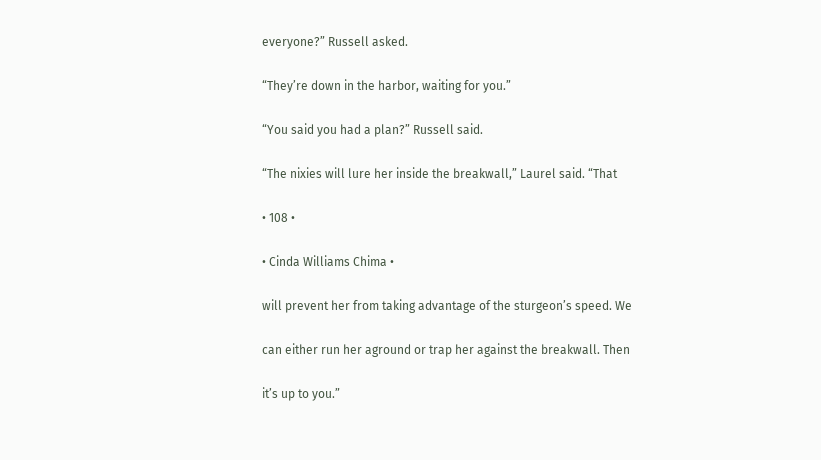everyone?” Russell asked.

“They’re down in the harbor, waiting for you.”

“You said you had a plan?” Russell said.

“The nixies will lure her inside the breakwall,” Laurel said. “That

• 108 •

• Cinda Williams Chima •

will prevent her from taking advantage of the sturgeon’s speed. We

can either run her aground or trap her against the breakwall. Then

it’s up to you.”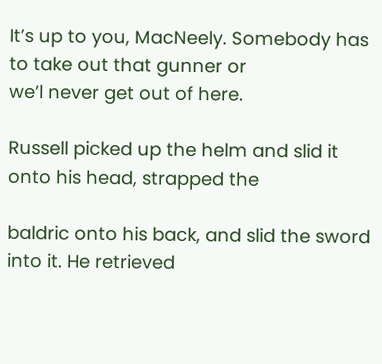It’s up to you, MacNeely. Somebody has to take out that gunner or
we’l never get out of here.

Russell picked up the helm and slid it onto his head, strapped the

baldric onto his back, and slid the sword into it. He retrieved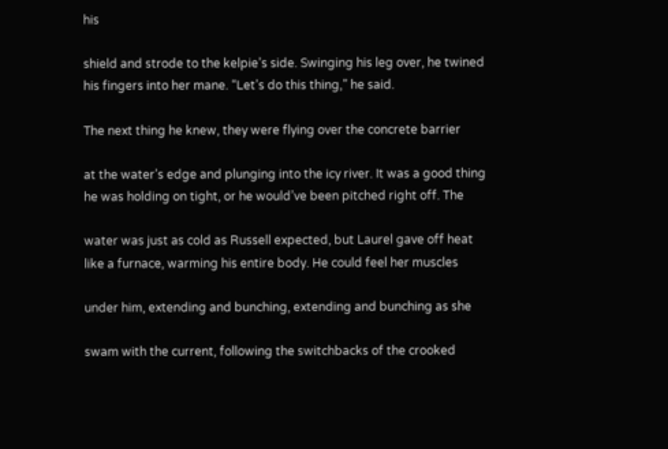his

shield and strode to the kelpie’s side. Swinging his leg over, he twined his fingers into her mane. “Let’s do this thing,” he said.

The next thing he knew, they were flying over the concrete barrier

at the water’s edge and plunging into the icy river. It was a good thing he was holding on tight, or he would’ve been pitched right off. The

water was just as cold as Russell expected, but Laurel gave off heat like a furnace, warming his entire body. He could feel her muscles

under him, extending and bunching, extending and bunching as she

swam with the current, following the switchbacks of the crooked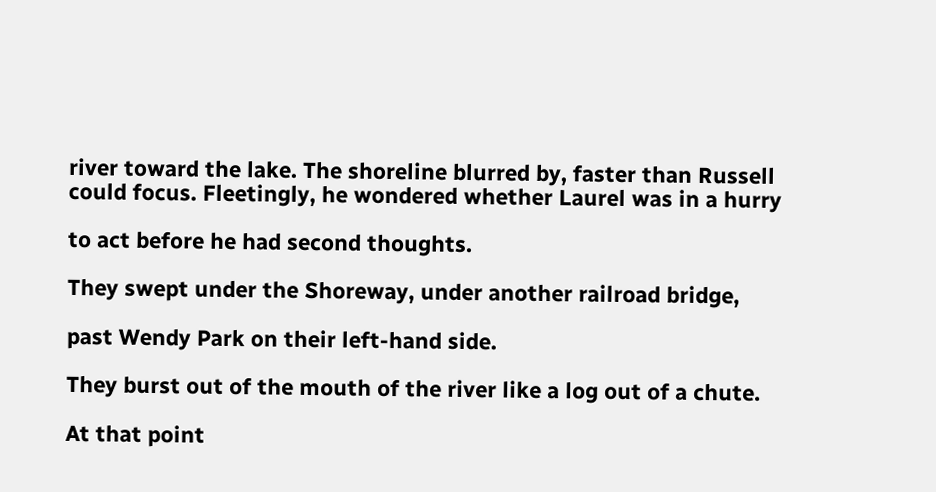river toward the lake. The shoreline blurred by, faster than Russell could focus. Fleetingly, he wondered whether Laurel was in a hurry

to act before he had second thoughts.

They swept under the Shoreway, under another railroad bridge,

past Wendy Park on their left-hand side.

They burst out of the mouth of the river like a log out of a chute.

At that point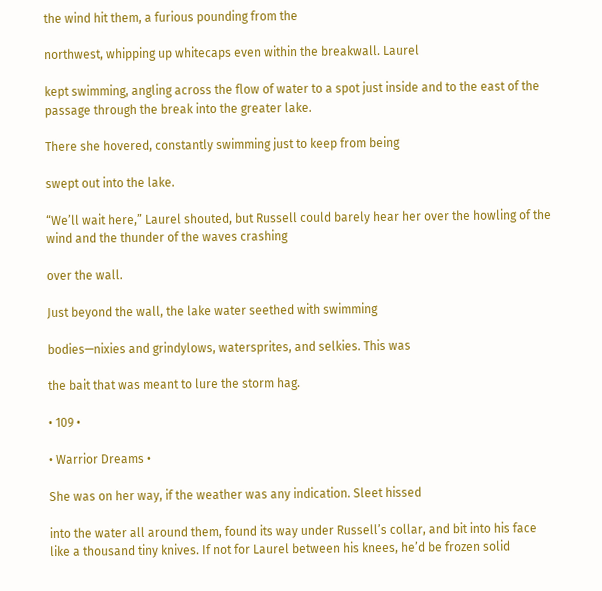the wind hit them, a furious pounding from the

northwest, whipping up whitecaps even within the breakwall. Laurel

kept swimming, angling across the flow of water to a spot just inside and to the east of the passage through the break into the greater lake.

There she hovered, constantly swimming just to keep from being

swept out into the lake.

“We’ll wait here,” Laurel shouted, but Russell could barely hear her over the howling of the wind and the thunder of the waves crashing

over the wall.

Just beyond the wall, the lake water seethed with swimming

bodies—nixies and grindylows, watersprites, and selkies. This was

the bait that was meant to lure the storm hag.

• 109 •

• Warrior Dreams •

She was on her way, if the weather was any indication. Sleet hissed

into the water all around them, found its way under Russell’s collar, and bit into his face like a thousand tiny knives. If not for Laurel between his knees, he’d be frozen solid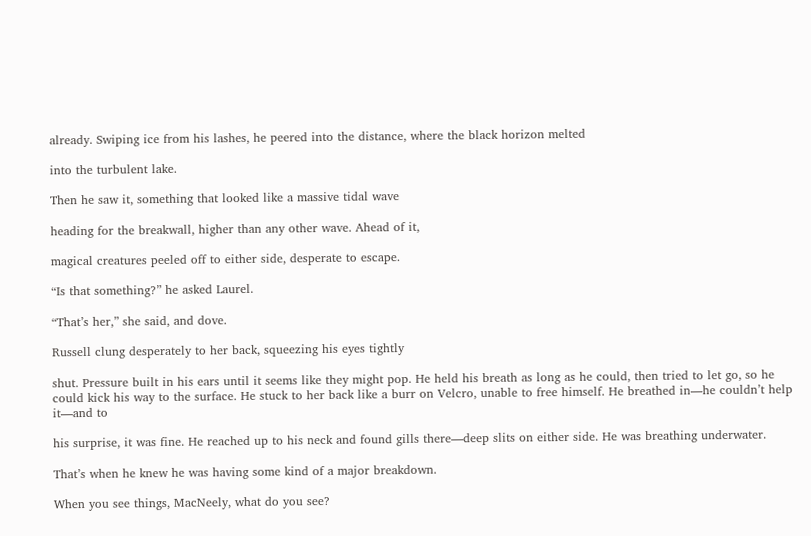already. Swiping ice from his lashes, he peered into the distance, where the black horizon melted

into the turbulent lake.

Then he saw it, something that looked like a massive tidal wave

heading for the breakwall, higher than any other wave. Ahead of it,

magical creatures peeled off to either side, desperate to escape.

“Is that something?” he asked Laurel.

“That’s her,” she said, and dove.

Russell clung desperately to her back, squeezing his eyes tightly

shut. Pressure built in his ears until it seems like they might pop. He held his breath as long as he could, then tried to let go, so he could kick his way to the surface. He stuck to her back like a burr on Velcro, unable to free himself. He breathed in—he couldn’t help it—and to

his surprise, it was fine. He reached up to his neck and found gills there—deep slits on either side. He was breathing underwater.

That’s when he knew he was having some kind of a major breakdown.

When you see things, MacNeely, what do you see?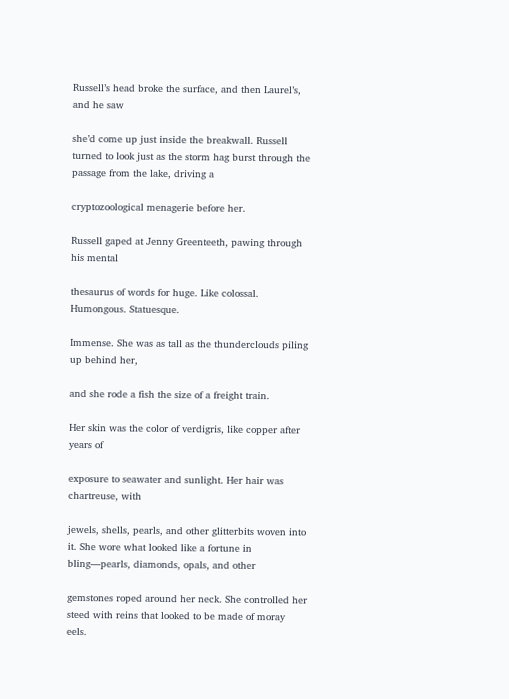Russell’s head broke the surface, and then Laurel’s, and he saw

she’d come up just inside the breakwall. Russell turned to look just as the storm hag burst through the passage from the lake, driving a

cryptozoological menagerie before her.

Russell gaped at Jenny Greenteeth, pawing through his mental

thesaurus of words for huge. Like colossal. Humongous. Statuesque.

Immense. She was as tall as the thunderclouds piling up behind her,

and she rode a fish the size of a freight train.

Her skin was the color of verdigris, like copper after years of

exposure to seawater and sunlight. Her hair was chartreuse, with

jewels, shells, pearls, and other glitterbits woven into it. She wore what looked like a fortune in bling—pearls, diamonds, opals, and other

gemstones roped around her neck. She controlled her steed with reins that looked to be made of moray eels.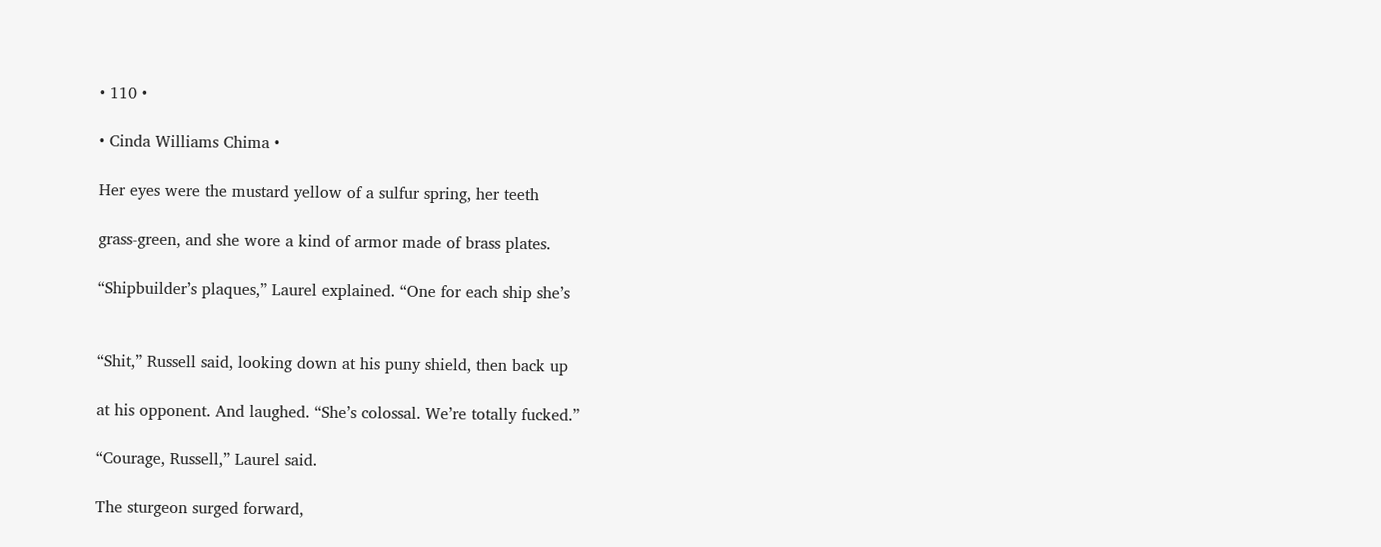• 110 •

• Cinda Williams Chima •

Her eyes were the mustard yellow of a sulfur spring, her teeth

grass-green, and she wore a kind of armor made of brass plates.

“Shipbuilder’s plaques,” Laurel explained. “One for each ship she’s


“Shit,” Russell said, looking down at his puny shield, then back up

at his opponent. And laughed. “She’s colossal. We’re totally fucked.”

“Courage, Russell,” Laurel said.

The sturgeon surged forward,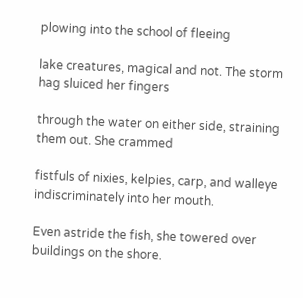plowing into the school of fleeing

lake creatures, magical and not. The storm hag sluiced her fingers

through the water on either side, straining them out. She crammed

fistfuls of nixies, kelpies, carp, and walleye indiscriminately into her mouth.

Even astride the fish, she towered over buildings on the shore.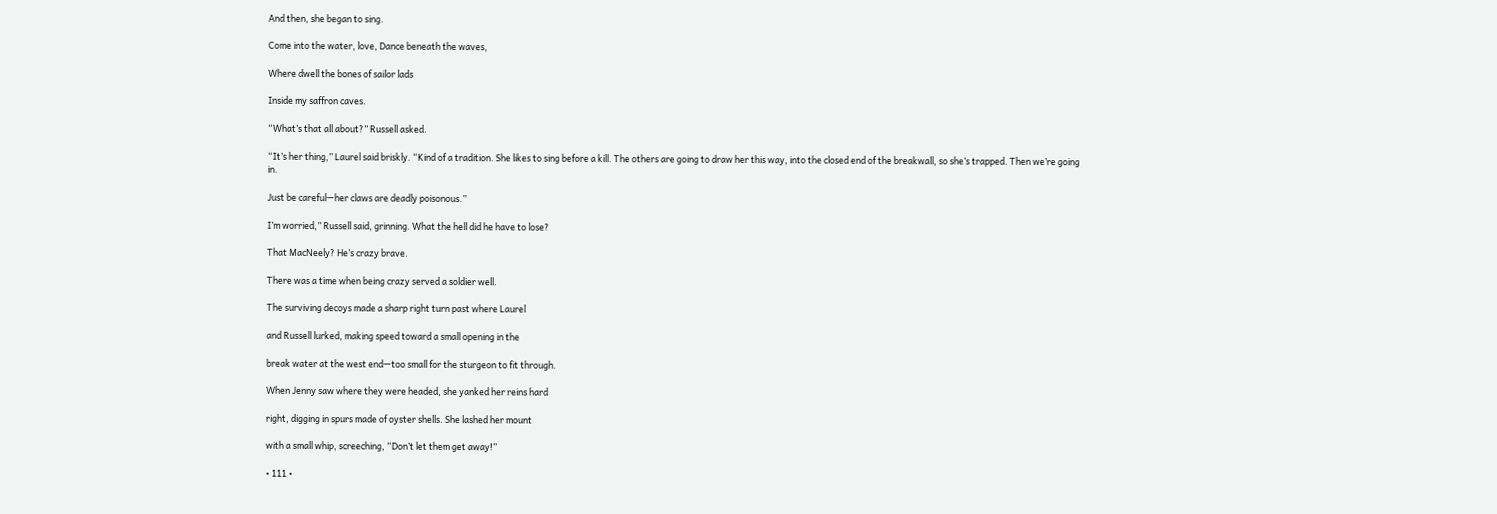And then, she began to sing.

Come into the water, love, Dance beneath the waves,

Where dwell the bones of sailor lads

Inside my saffron caves.

“What’s that all about?” Russell asked.

“It’s her thing,” Laurel said briskly. “Kind of a tradition. She likes to sing before a kill. The others are going to draw her this way, into the closed end of the breakwall, so she’s trapped. Then we’re going in.

Just be careful—her claws are deadly poisonous.”

I’m worried,” Russell said, grinning. What the hell did he have to lose?

That MacNeely? He’s crazy brave.

There was a time when being crazy served a soldier well.

The surviving decoys made a sharp right turn past where Laurel

and Russell lurked, making speed toward a small opening in the

break water at the west end—too small for the sturgeon to fit through.

When Jenny saw where they were headed, she yanked her reins hard

right, digging in spurs made of oyster shells. She lashed her mount

with a small whip, screeching, “Don’t let them get away!”

• 111 •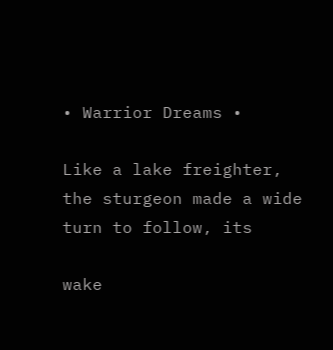• Warrior Dreams •

Like a lake freighter, the sturgeon made a wide turn to follow, its

wake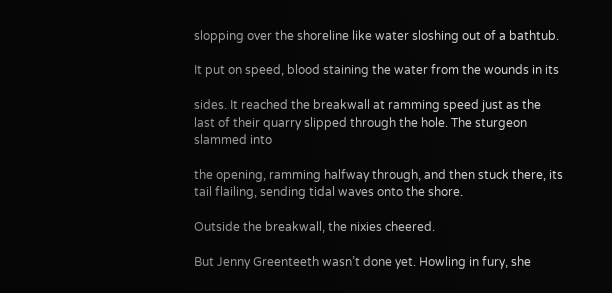slopping over the shoreline like water sloshing out of a bathtub.

It put on speed, blood staining the water from the wounds in its

sides. It reached the breakwall at ramming speed just as the last of their quarry slipped through the hole. The sturgeon slammed into

the opening, ramming halfway through, and then stuck there, its tail flailing, sending tidal waves onto the shore.

Outside the breakwall, the nixies cheered.

But Jenny Greenteeth wasn’t done yet. Howling in fury, she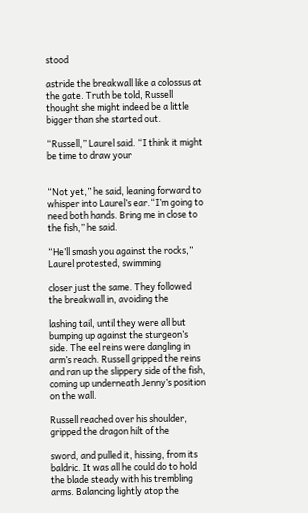stood

astride the breakwall like a colossus at the gate. Truth be told, Russell thought she might indeed be a little bigger than she started out.

“Russell,” Laurel said. “I think it might be time to draw your


“Not yet,” he said, leaning forward to whisper into Laurel’s ear.“I’m going to need both hands. Bring me in close to the fish,” he said.

“He’ll smash you against the rocks,” Laurel protested, swimming

closer just the same. They followed the breakwall in, avoiding the

lashing tail, until they were all but bumping up against the sturgeon’s side. The eel reins were dangling in arm’s reach. Russell gripped the reins and ran up the slippery side of the fish, coming up underneath Jenny’s position on the wall.

Russell reached over his shoulder, gripped the dragon hilt of the

sword, and pulled it, hissing, from its baldric. It was all he could do to hold the blade steady with his trembling arms. Balancing lightly atop the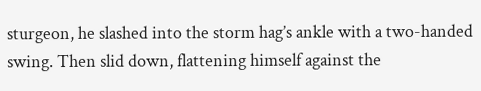sturgeon, he slashed into the storm hag’s ankle with a two-handed swing. Then slid down, flattening himself against the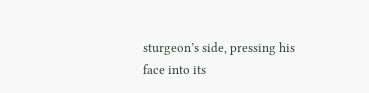sturgeon’s side, pressing his face into its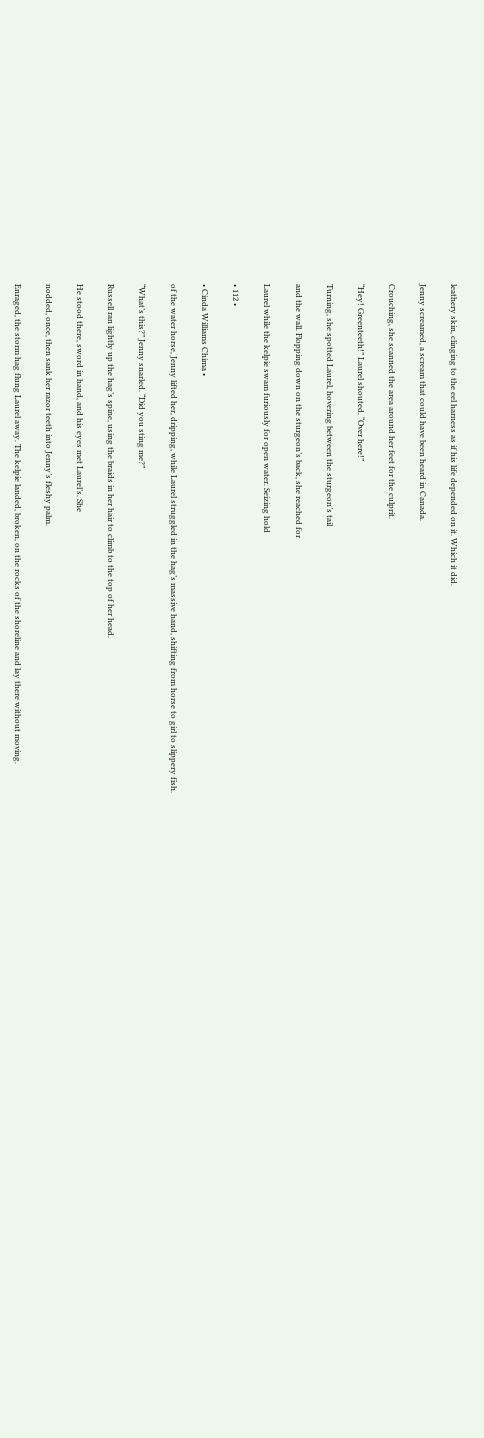leathery skin, clinging to the eel harness as if his life depended on it. Which it did.

Jenny screamed, a scream that could have been heard in Canada.

Crouching, she scanned the area around her feet for the culprit.

“Hey! Greenteeth!” Laurel shouted. “Over here!”

Turning, she spotted Laurel, hovering between the sturgeon’s tail

and the wall. Flopping down on the sturgeon’s back, she reached for

Laurel while the kelpie swam furiously for open water. Seizing hold

• 112 •

• Cinda Williams Chima •

of the water horse, Jenny lifted her, dripping, while Laurel struggled in the hag’s massive hand, shifting from horse to girl to slippery fish.

“What’s this?” Jenny snarled. “Did you sting me?”

Russell ran lightly up the hag’s spine, using the braids in her hair to climb to the top of her head.

He stood there, sword in hand, and his eyes met Laurel’s. She

nodded, once, then sank her razor teeth into Jenny’s fleshy palm.

Enraged, the storm hag flung Laurel away. The kelpie landed, broken, on the rocks of the shoreline and lay there without moving.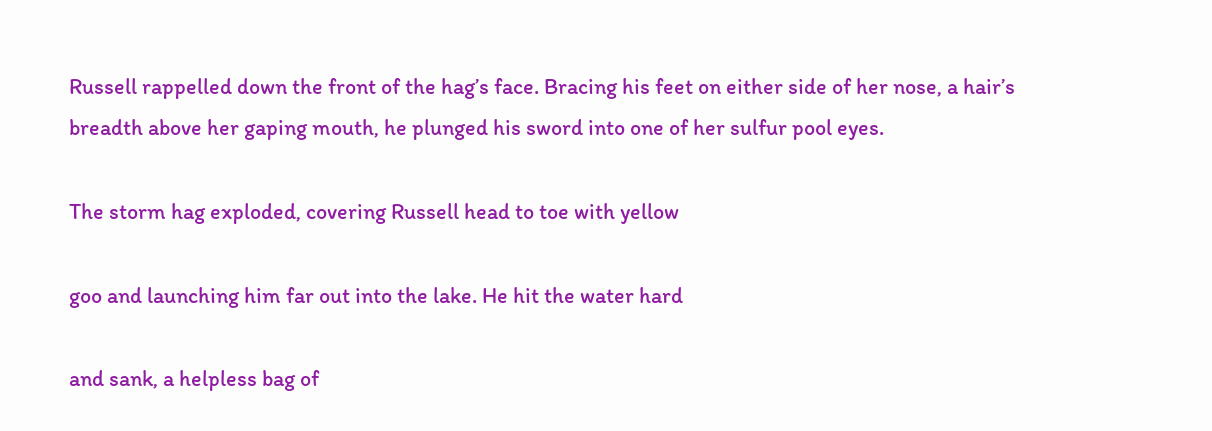Russell rappelled down the front of the hag’s face. Bracing his feet on either side of her nose, a hair’s breadth above her gaping mouth, he plunged his sword into one of her sulfur pool eyes.

The storm hag exploded, covering Russell head to toe with yellow

goo and launching him far out into the lake. He hit the water hard

and sank, a helpless bag of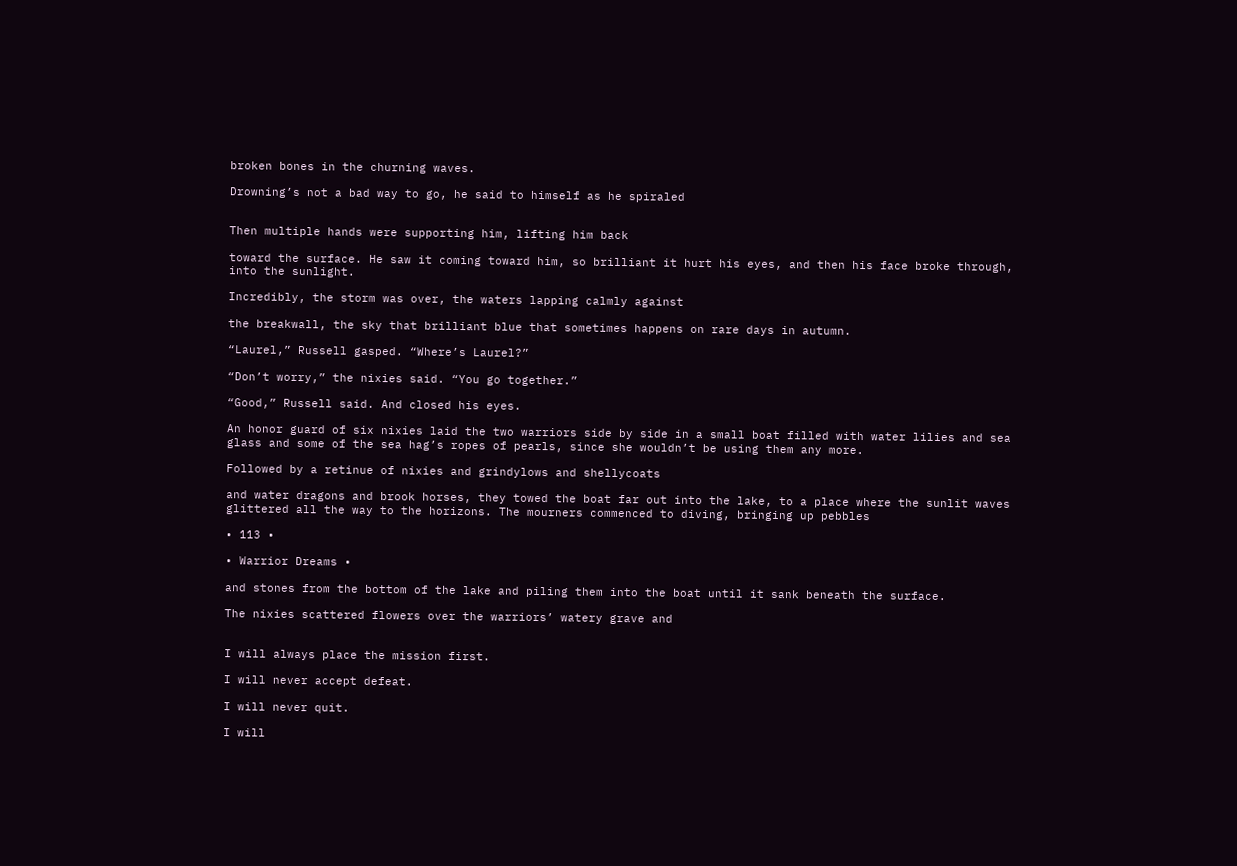broken bones in the churning waves.

Drowning’s not a bad way to go, he said to himself as he spiraled


Then multiple hands were supporting him, lifting him back

toward the surface. He saw it coming toward him, so brilliant it hurt his eyes, and then his face broke through, into the sunlight.

Incredibly, the storm was over, the waters lapping calmly against

the breakwall, the sky that brilliant blue that sometimes happens on rare days in autumn.

“Laurel,” Russell gasped. “Where’s Laurel?”

“Don’t worry,” the nixies said. “You go together.”

“Good,” Russell said. And closed his eyes.

An honor guard of six nixies laid the two warriors side by side in a small boat filled with water lilies and sea glass and some of the sea hag’s ropes of pearls, since she wouldn’t be using them any more.

Followed by a retinue of nixies and grindylows and shellycoats

and water dragons and brook horses, they towed the boat far out into the lake, to a place where the sunlit waves glittered all the way to the horizons. The mourners commenced to diving, bringing up pebbles

• 113 •

• Warrior Dreams •

and stones from the bottom of the lake and piling them into the boat until it sank beneath the surface.

The nixies scattered flowers over the warriors’ watery grave and


I will always place the mission first.

I will never accept defeat.

I will never quit.

I will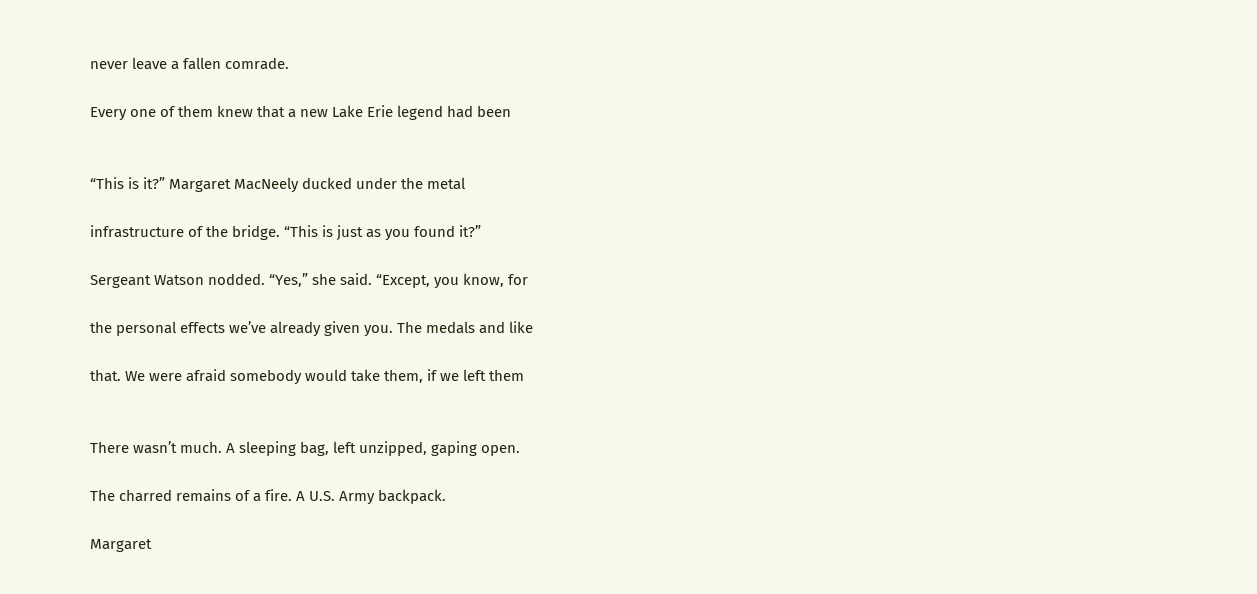never leave a fallen comrade.

Every one of them knew that a new Lake Erie legend had been


“This is it?” Margaret MacNeely ducked under the metal

infrastructure of the bridge. “This is just as you found it?”

Sergeant Watson nodded. “Yes,” she said. “Except, you know, for

the personal effects we’ve already given you. The medals and like

that. We were afraid somebody would take them, if we left them


There wasn’t much. A sleeping bag, left unzipped, gaping open.

The charred remains of a fire. A U.S. Army backpack.

Margaret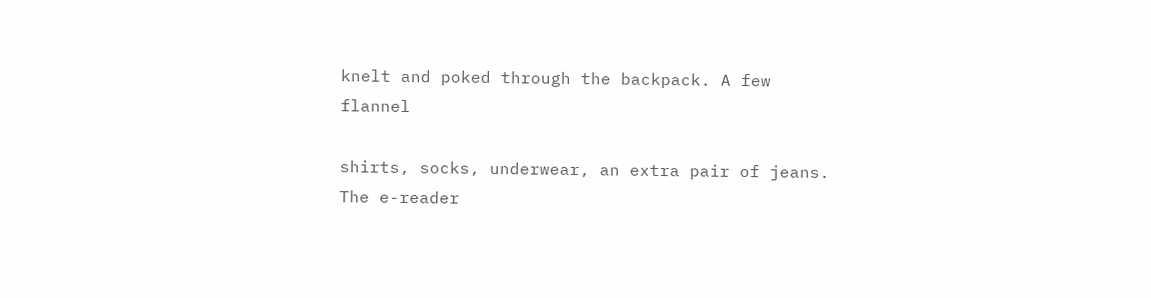knelt and poked through the backpack. A few flannel

shirts, socks, underwear, an extra pair of jeans. The e-reader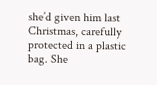she’d given him last Christmas, carefully protected in a plastic bag. She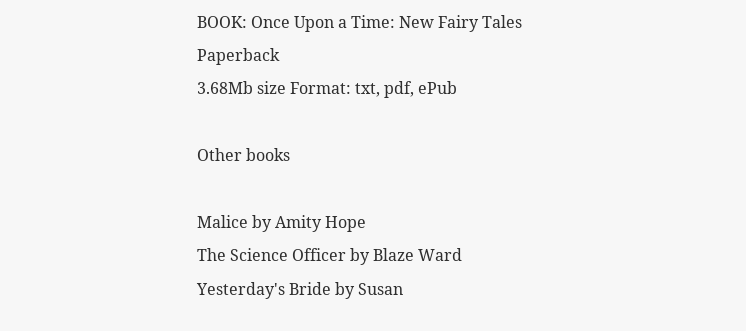BOOK: Once Upon a Time: New Fairy Tales Paperback
3.68Mb size Format: txt, pdf, ePub

Other books

Malice by Amity Hope
The Science Officer by Blaze Ward
Yesterday's Bride by Susan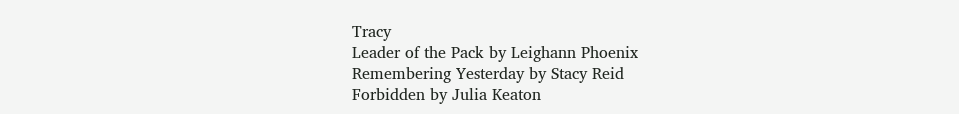Tracy
Leader of the Pack by Leighann Phoenix
Remembering Yesterday by Stacy Reid
Forbidden by Julia Keaton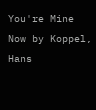You're Mine Now by Koppel, Hans